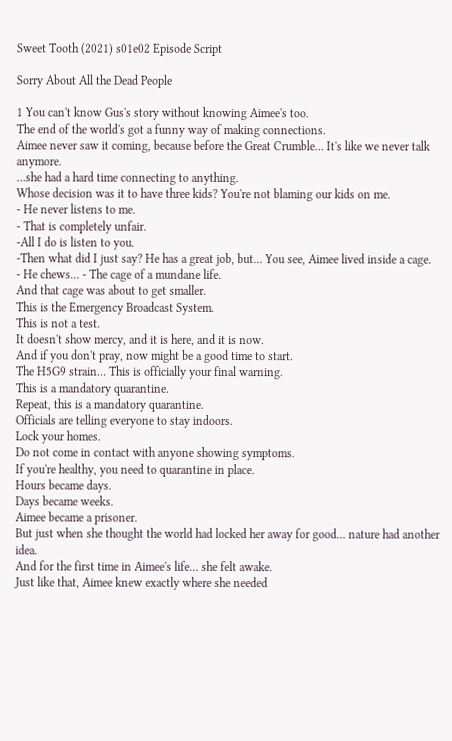Sweet Tooth (2021) s01e02 Episode Script

Sorry About All the Dead People

1 You can't know Gus's story without knowing Aimee's too.
The end of the world's got a funny way of making connections.
Aimee never saw it coming, because before the Great Crumble… It's like we never talk anymore.
…she had a hard time connecting to anything.
Whose decision was it to have three kids? You're not blaming our kids on me.
- He never listens to me.
- That is completely unfair.
-All I do is listen to you.
-Then what did I just say? He has a great job, but… You see, Aimee lived inside a cage.
- He chews… - The cage of a mundane life.
And that cage was about to get smaller.
This is the Emergency Broadcast System.
This is not a test.
It doesn't show mercy, and it is here, and it is now.
And if you don't pray, now might be a good time to start.
The H5G9 strain… This is officially your final warning.
This is a mandatory quarantine.
Repeat, this is a mandatory quarantine.
Officials are telling everyone to stay indoors.
Lock your homes.
Do not come in contact with anyone showing symptoms.
If you're healthy, you need to quarantine in place.
Hours became days.
Days became weeks.
Aimee became a prisoner.
But just when she thought the world had locked her away for good… nature had another idea.
And for the first time in Aimee's life… she felt awake.
Just like that, Aimee knew exactly where she needed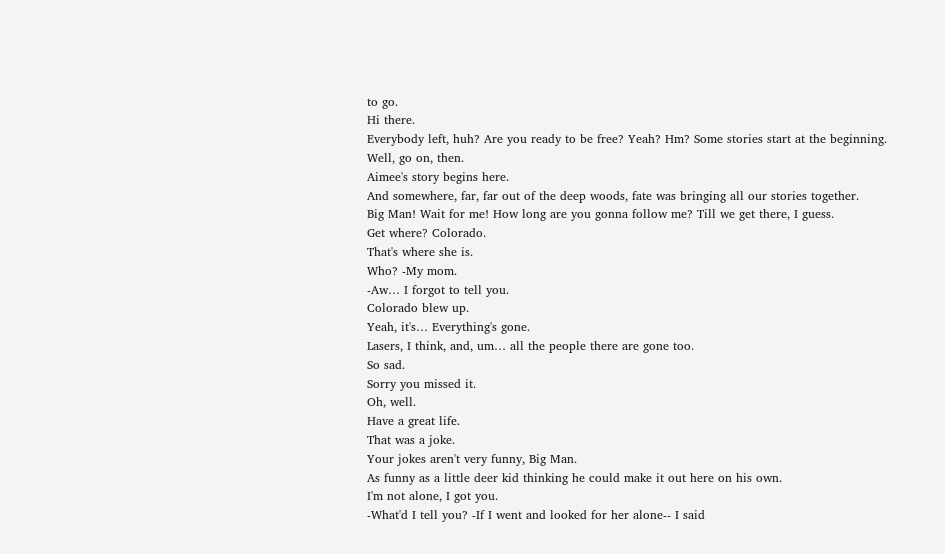to go.
Hi there.
Everybody left, huh? Are you ready to be free? Yeah? Hm? Some stories start at the beginning.
Well, go on, then.
Aimee's story begins here.
And somewhere, far, far out of the deep woods, fate was bringing all our stories together.
Big Man! Wait for me! How long are you gonna follow me? Till we get there, I guess.
Get where? Colorado.
That's where she is.
Who? -My mom.
-Aw… I forgot to tell you.
Colorado blew up.
Yeah, it's… Everything's gone.
Lasers, I think, and, um… all the people there are gone too.
So sad.
Sorry you missed it.
Oh, well.
Have a great life.
That was a joke.
Your jokes aren't very funny, Big Man.
As funny as a little deer kid thinking he could make it out here on his own.
I'm not alone, I got you.
-What'd I tell you? -If I went and looked for her alone-- I said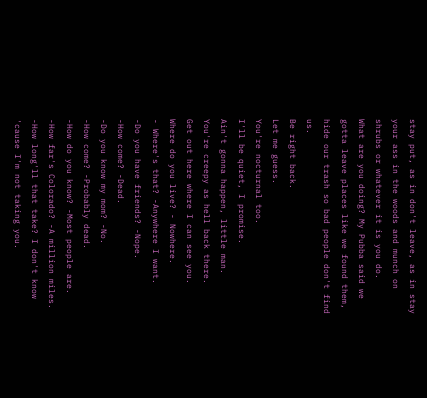stay put, as in don't leave, as in stay your ass in the woods and munch on shrubs or whatever it is you do.
What are you doing? My Pubba said we gotta leave places like we found them, hide our trash so bad people don't find us.
Be right back.
Let me guess.
You're nocturnal too.
I'll be quiet, I promise.
Ain't gonna happen, little man.
You're creepy as hell back there.
Get out here where I can see you.
Where do you live? - Nowhere.
- Where's that? -Anywhere I want.
-Do you have friends? -Nope.
-How come? -Dead.
-Do you know my mom? -No.
-How come? -Probably dead.
-How do you know? -Most people are.
-How far's Colorado? -A million miles.
-How long'll that take? I don't know 'cause I'm not taking you.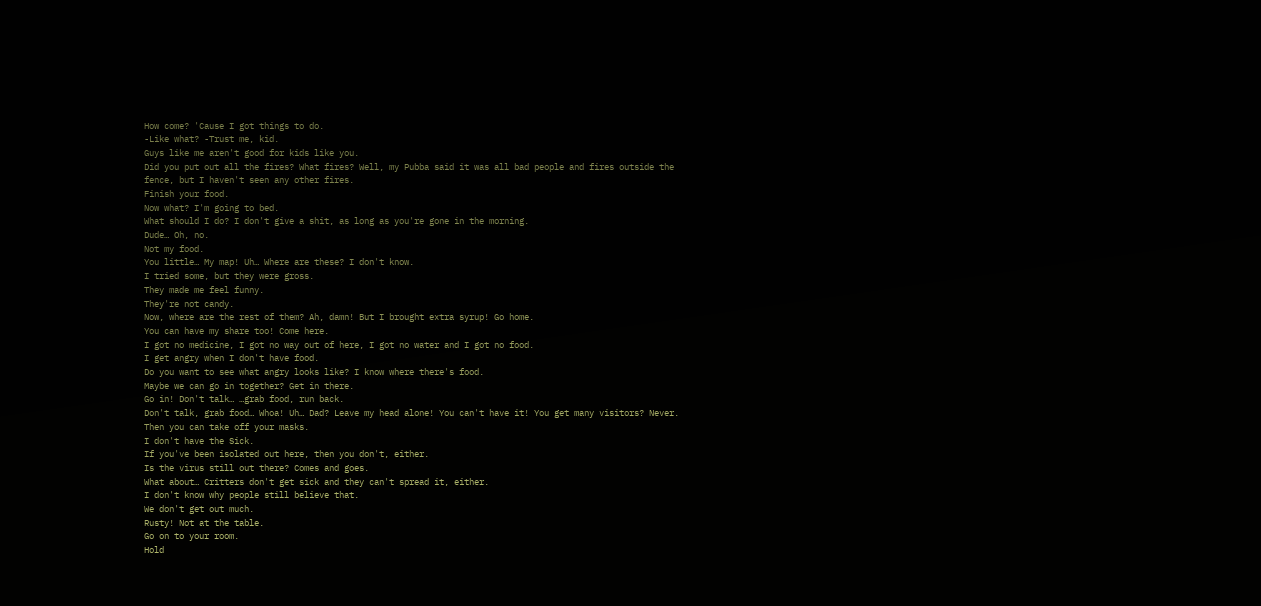How come? 'Cause I got things to do.
-Like what? -Trust me, kid.
Guys like me aren't good for kids like you.
Did you put out all the fires? What fires? Well, my Pubba said it was all bad people and fires outside the fence, but I haven't seen any other fires.
Finish your food.
Now what? I'm going to bed.
What should I do? I don't give a shit, as long as you're gone in the morning.
Dude… Oh, no.
Not my food.
You little… My map! Uh… Where are these? I don't know.
I tried some, but they were gross.
They made me feel funny.
They're not candy.
Now, where are the rest of them? Ah, damn! But I brought extra syrup! Go home.
You can have my share too! Come here.
I got no medicine, I got no way out of here, I got no water and I got no food.
I get angry when I don't have food.
Do you want to see what angry looks like? I know where there's food.
Maybe we can go in together? Get in there.
Go in! Don't talk… …grab food, run back.
Don't talk, grab food… Whoa! Uh… Dad? Leave my head alone! You can't have it! You get many visitors? Never.
Then you can take off your masks.
I don't have the Sick.
If you've been isolated out here, then you don't, either.
Is the virus still out there? Comes and goes.
What about… Critters don't get sick and they can't spread it, either.
I don't know why people still believe that.
We don't get out much.
Rusty! Not at the table.
Go on to your room.
Hold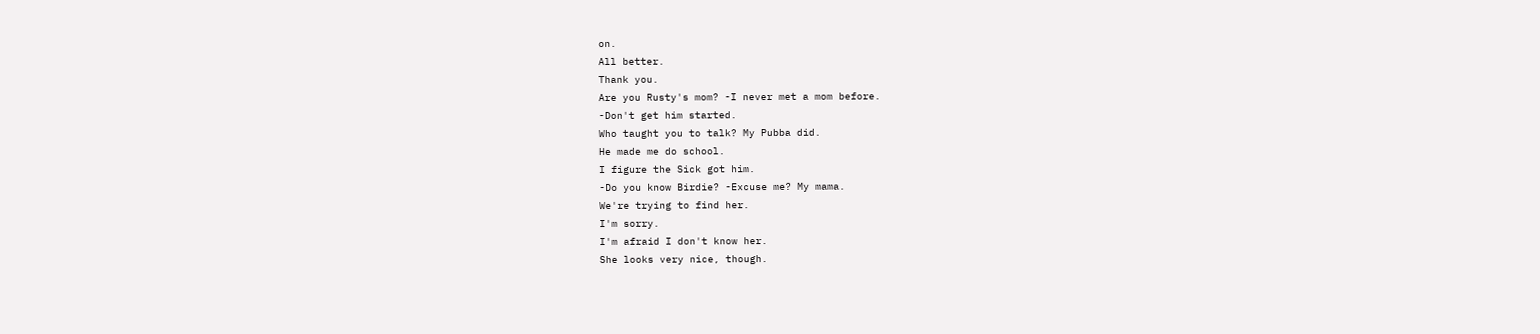on.
All better.
Thank you.
Are you Rusty's mom? -I never met a mom before.
-Don't get him started.
Who taught you to talk? My Pubba did.
He made me do school.
I figure the Sick got him.
-Do you know Birdie? -Excuse me? My mama.
We're trying to find her.
I'm sorry.
I'm afraid I don't know her.
She looks very nice, though.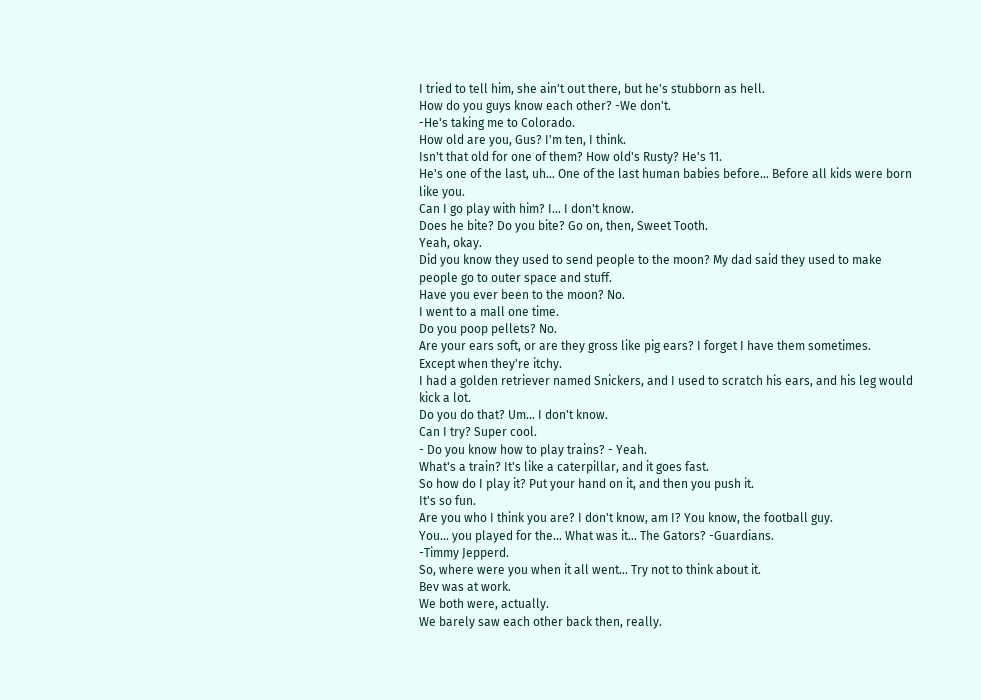I tried to tell him, she ain't out there, but he's stubborn as hell.
How do you guys know each other? -We don't.
-He's taking me to Colorado.
How old are you, Gus? I'm ten, I think.
Isn't that old for one of them? How old's Rusty? He's 11.
He's one of the last, uh… One of the last human babies before… Before all kids were born like you.
Can I go play with him? I… I don't know.
Does he bite? Do you bite? Go on, then, Sweet Tooth.
Yeah, okay.
Did you know they used to send people to the moon? My dad said they used to make people go to outer space and stuff.
Have you ever been to the moon? No.
I went to a mall one time.
Do you poop pellets? No.
Are your ears soft, or are they gross like pig ears? I forget I have them sometimes.
Except when they're itchy.
I had a golden retriever named Snickers, and I used to scratch his ears, and his leg would kick a lot.
Do you do that? Um… I don't know.
Can I try? Super cool.
- Do you know how to play trains? - Yeah.
What's a train? It's like a caterpillar, and it goes fast.
So how do I play it? Put your hand on it, and then you push it.
It's so fun.
Are you who I think you are? I don't know, am I? You know, the football guy.
You… you played for the… What was it… The Gators? -Guardians.
-Timmy Jepperd.
So, where were you when it all went… Try not to think about it.
Bev was at work.
We both were, actually.
We barely saw each other back then, really.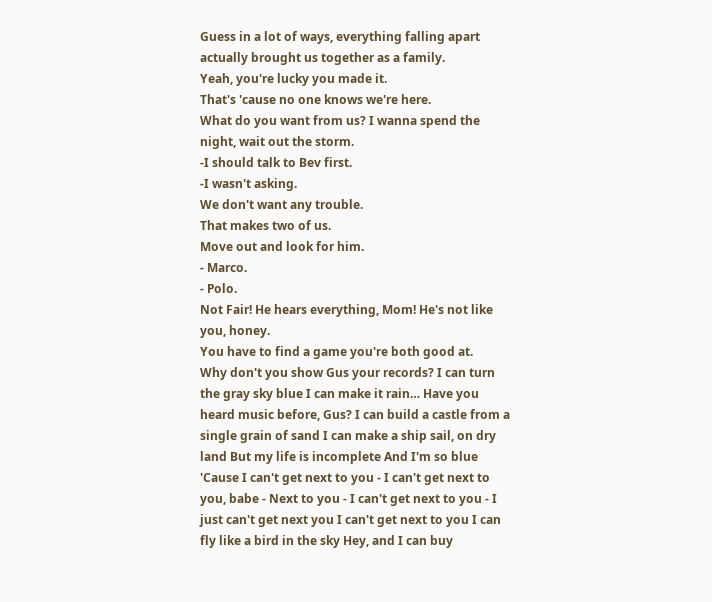Guess in a lot of ways, everything falling apart actually brought us together as a family.
Yeah, you're lucky you made it.
That's 'cause no one knows we're here.
What do you want from us? I wanna spend the night, wait out the storm.
-I should talk to Bev first.
-I wasn't asking.
We don't want any trouble.
That makes two of us.
Move out and look for him.
- Marco.
- Polo.
Not Fair! He hears everything, Mom! He's not like you, honey.
You have to find a game you're both good at.
Why don't you show Gus your records? I can turn the gray sky blue I can make it rain… Have you heard music before, Gus? I can build a castle from a single grain of sand I can make a ship sail, on dry land But my life is incomplete And I'm so blue 'Cause I can't get next to you - I can't get next to you, babe - Next to you - I can't get next to you - I just can't get next you I can't get next to you I can fly like a bird in the sky Hey, and I can buy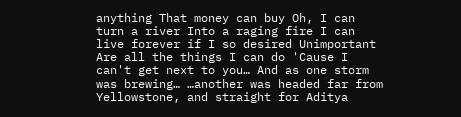anything That money can buy Oh, I can turn a river Into a raging fire I can live forever if I so desired Unimportant Are all the things I can do 'Cause I can't get next to you… And as one storm was brewing… …another was headed far from Yellowstone, and straight for Aditya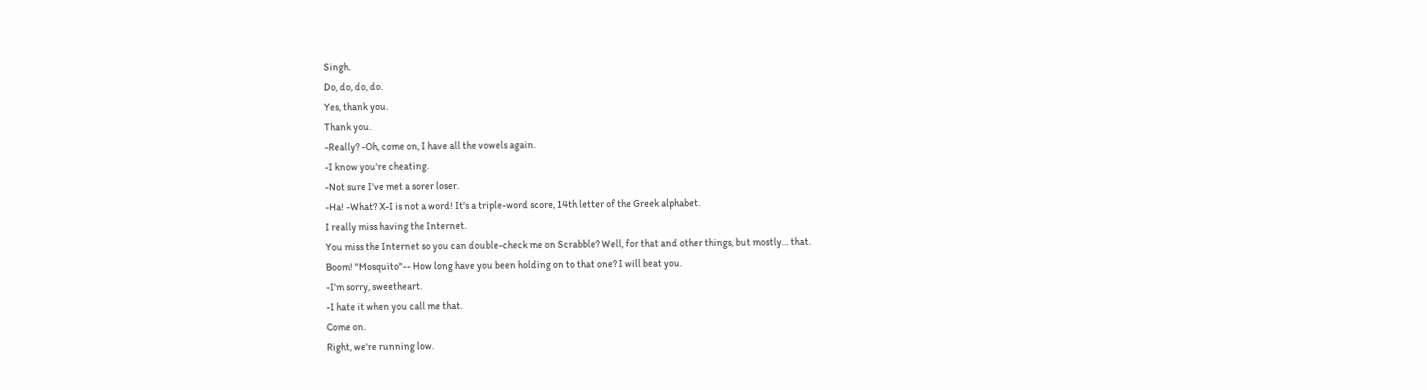Singh.
Do, do, do, do.
Yes, thank you.
Thank you.
-Really? -Oh, come on, I have all the vowels again.
-I know you're cheating.
-Not sure I've met a sorer loser.
-Ha! -What? X-I is not a word! It's a triple-word score, 14th letter of the Greek alphabet.
I really miss having the Internet.
You miss the Internet so you can double-check me on Scrabble? Well, for that and other things, but mostly… that.
Boom! "Mosquito"-- How long have you been holding on to that one? I will beat you.
-I'm sorry, sweetheart.
-I hate it when you call me that.
Come on.
Right, we're running low.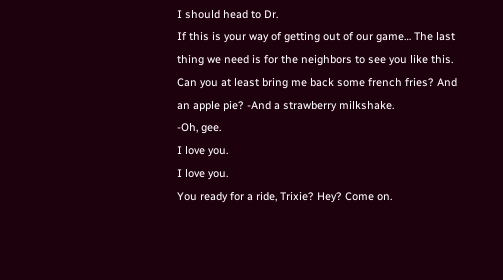I should head to Dr.
If this is your way of getting out of our game… The last thing we need is for the neighbors to see you like this.
Can you at least bring me back some french fries? And an apple pie? -And a strawberry milkshake.
-Oh, gee.
I love you.
I love you.
You ready for a ride, Trixie? Hey? Come on.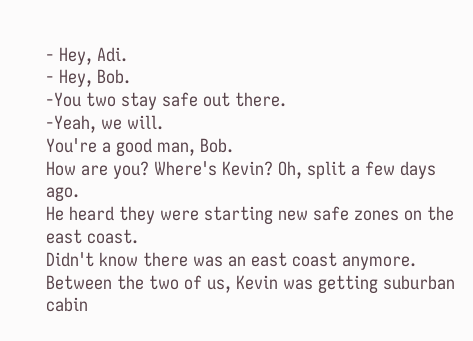- Hey, Adi.
- Hey, Bob.
-You two stay safe out there.
-Yeah, we will.
You're a good man, Bob.
How are you? Where's Kevin? Oh, split a few days ago.
He heard they were starting new safe zones on the east coast.
Didn't know there was an east coast anymore.
Between the two of us, Kevin was getting suburban cabin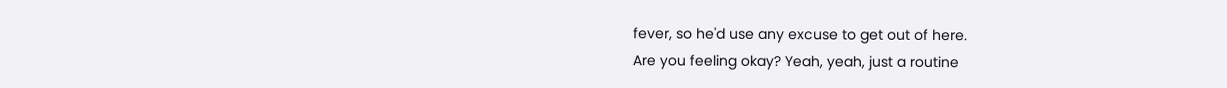fever, so he'd use any excuse to get out of here.
Are you feeling okay? Yeah, yeah, just a routine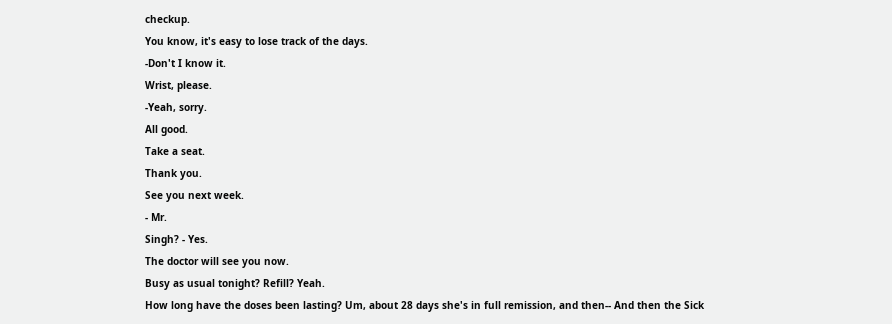checkup.
You know, it's easy to lose track of the days.
-Don't I know it.
Wrist, please.
-Yeah, sorry.
All good.
Take a seat.
Thank you.
See you next week.
- Mr.
Singh? - Yes.
The doctor will see you now.
Busy as usual tonight? Refill? Yeah.
How long have the doses been lasting? Um, about 28 days she's in full remission, and then-- And then the Sick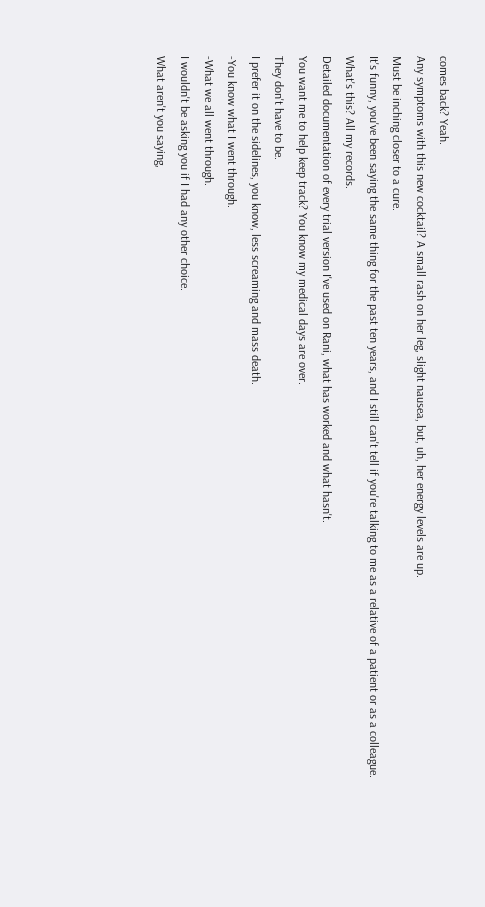comes back? Yeah.
Any symptoms with this new cocktail? A small rash on her leg, slight nausea, but, uh, her energy levels are up.
Must be inching closer to a cure.
It's funny, you've been saying the same thing for the past ten years, and I still can't tell if you're talking to me as a relative of a patient or as a colleague.
What's this? All my records.
Detailed documentation of every trial version I've used on Rani, what has worked and what hasn't.
You want me to help keep track? You know my medical days are over.
They don't have to be.
I prefer it on the sidelines, you know, less screaming and mass death.
-You know what I went through.
-What we all went through.
I wouldn't be asking you if I had any other choice.
What aren't you saying,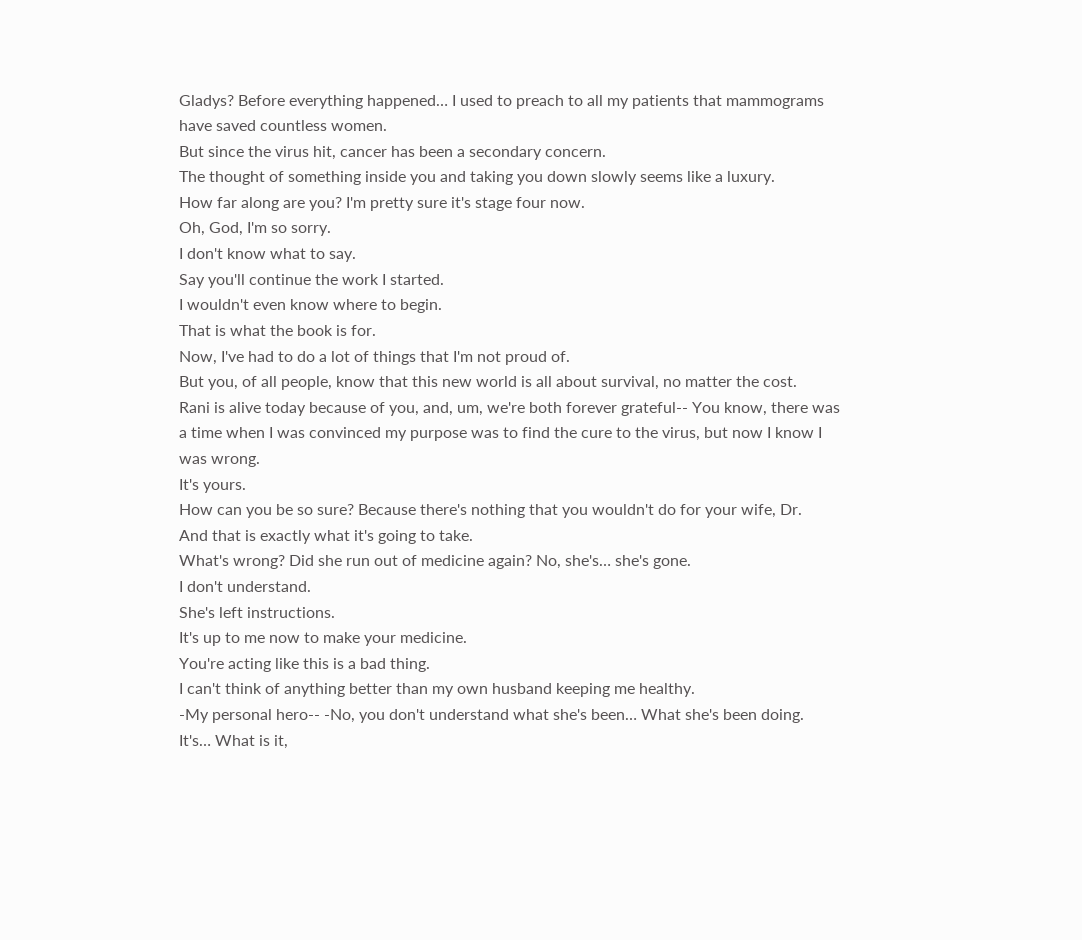Gladys? Before everything happened… I used to preach to all my patients that mammograms have saved countless women.
But since the virus hit, cancer has been a secondary concern.
The thought of something inside you and taking you down slowly seems like a luxury.
How far along are you? I'm pretty sure it's stage four now.
Oh, God, I'm so sorry.
I don't know what to say.
Say you'll continue the work I started.
I wouldn't even know where to begin.
That is what the book is for.
Now, I've had to do a lot of things that I'm not proud of.
But you, of all people, know that this new world is all about survival, no matter the cost.
Rani is alive today because of you, and, um, we're both forever grateful-- You know, there was a time when I was convinced my purpose was to find the cure to the virus, but now I know I was wrong.
It's yours.
How can you be so sure? Because there's nothing that you wouldn't do for your wife, Dr.
And that is exactly what it's going to take.
What's wrong? Did she run out of medicine again? No, she's… she's gone.
I don't understand.
She's left instructions.
It's up to me now to make your medicine.
You're acting like this is a bad thing.
I can't think of anything better than my own husband keeping me healthy.
-My personal hero-- -No, you don't understand what she's been… What she's been doing.
It's… What is it,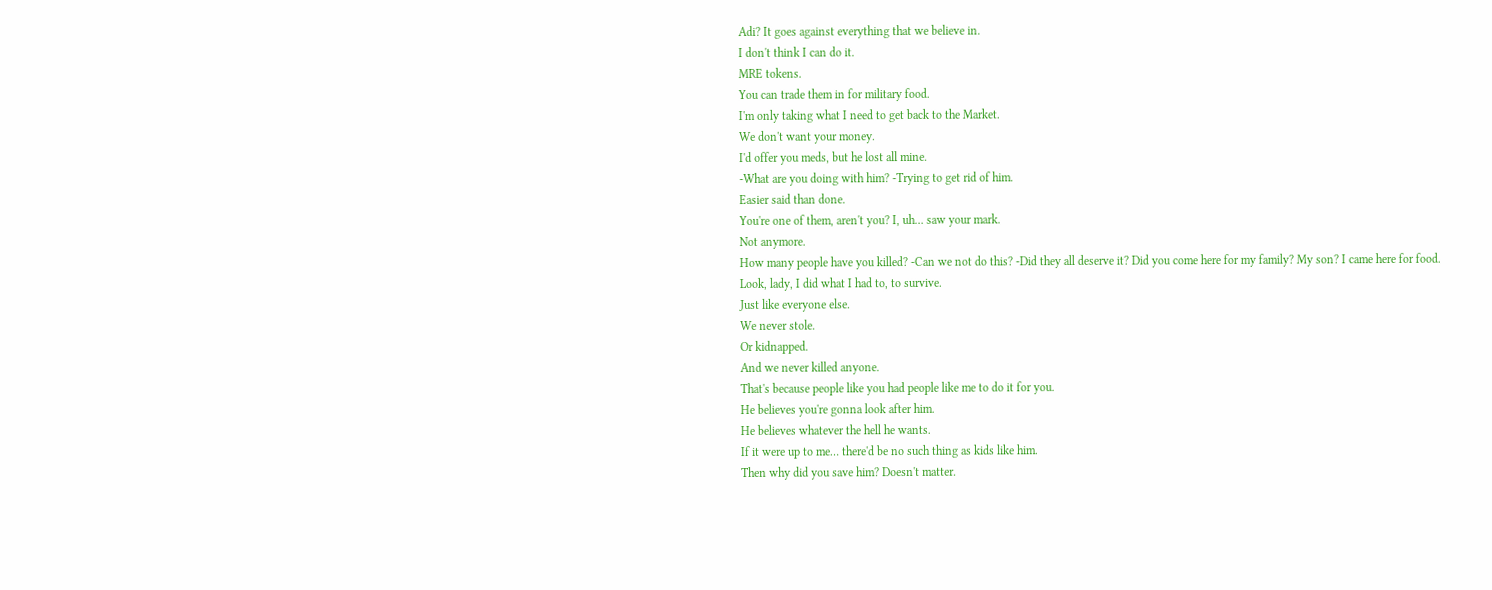Adi? It goes against everything that we believe in.
I don't think I can do it.
MRE tokens.
You can trade them in for military food.
I'm only taking what I need to get back to the Market.
We don't want your money.
I'd offer you meds, but he lost all mine.
-What are you doing with him? -Trying to get rid of him.
Easier said than done.
You're one of them, aren't you? I, uh… saw your mark.
Not anymore.
How many people have you killed? -Can we not do this? -Did they all deserve it? Did you come here for my family? My son? I came here for food.
Look, lady, I did what I had to, to survive.
Just like everyone else.
We never stole.
Or kidnapped.
And we never killed anyone.
That's because people like you had people like me to do it for you.
He believes you're gonna look after him.
He believes whatever the hell he wants.
If it were up to me… there'd be no such thing as kids like him.
Then why did you save him? Doesn't matter.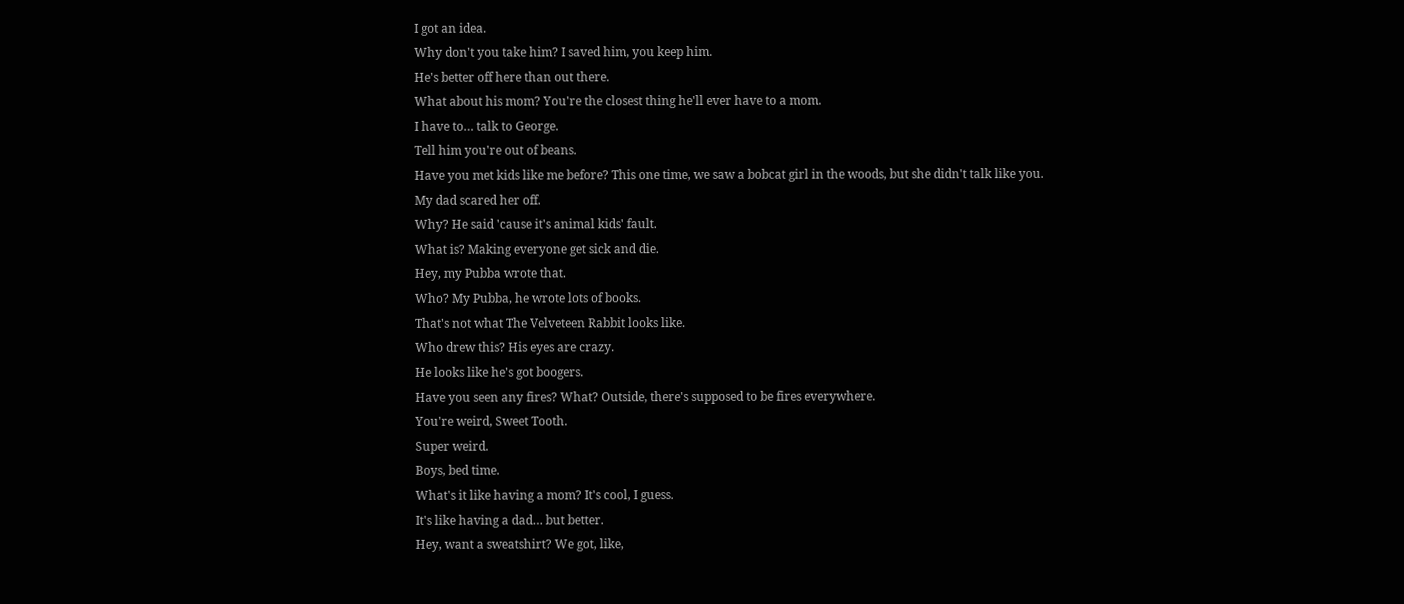I got an idea.
Why don't you take him? I saved him, you keep him.
He's better off here than out there.
What about his mom? You're the closest thing he'll ever have to a mom.
I have to… talk to George.
Tell him you're out of beans.
Have you met kids like me before? This one time, we saw a bobcat girl in the woods, but she didn't talk like you.
My dad scared her off.
Why? He said 'cause it's animal kids' fault.
What is? Making everyone get sick and die.
Hey, my Pubba wrote that.
Who? My Pubba, he wrote lots of books.
That's not what The Velveteen Rabbit looks like.
Who drew this? His eyes are crazy.
He looks like he's got boogers.
Have you seen any fires? What? Outside, there's supposed to be fires everywhere.
You're weird, Sweet Tooth.
Super weird.
Boys, bed time.
What's it like having a mom? It's cool, I guess.
It's like having a dad… but better.
Hey, want a sweatshirt? We got, like,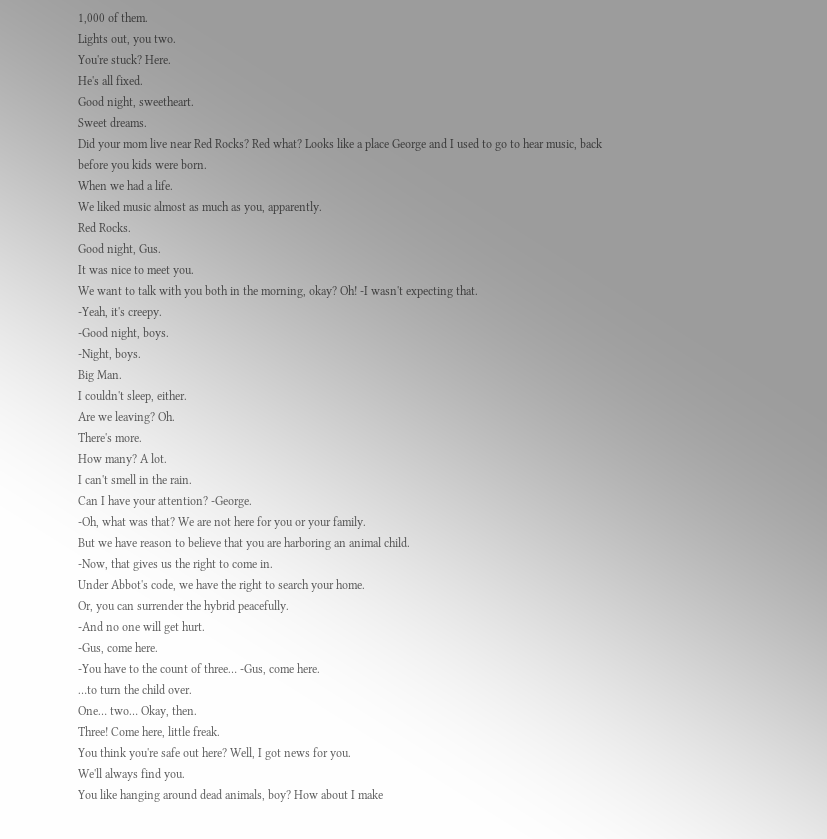1,000 of them.
Lights out, you two.
You're stuck? Here.
He's all fixed.
Good night, sweetheart.
Sweet dreams.
Did your mom live near Red Rocks? Red what? Looks like a place George and I used to go to hear music, back before you kids were born.
When we had a life.
We liked music almost as much as you, apparently.
Red Rocks.
Good night, Gus.
It was nice to meet you.
We want to talk with you both in the morning, okay? Oh! -I wasn't expecting that.
-Yeah, it's creepy.
-Good night, boys.
-Night, boys.
Big Man.
I couldn't sleep, either.
Are we leaving? Oh.
There's more.
How many? A lot.
I can't smell in the rain.
Can I have your attention? -George.
-Oh, what was that? We are not here for you or your family.
But we have reason to believe that you are harboring an animal child.
-Now, that gives us the right to come in.
Under Abbot's code, we have the right to search your home.
Or, you can surrender the hybrid peacefully.
-And no one will get hurt.
-Gus, come here.
-You have to the count of three… -Gus, come here.
…to turn the child over.
One… two… Okay, then.
Three! Come here, little freak.
You think you're safe out here? Well, I got news for you.
We'll always find you.
You like hanging around dead animals, boy? How about I make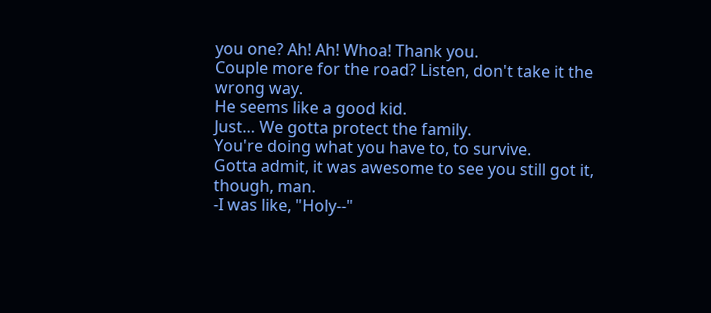you one? Ah! Ah! Whoa! Thank you.
Couple more for the road? Listen, don't take it the wrong way.
He seems like a good kid.
Just… We gotta protect the family.
You're doing what you have to, to survive.
Gotta admit, it was awesome to see you still got it, though, man.
-I was like, "Holy--"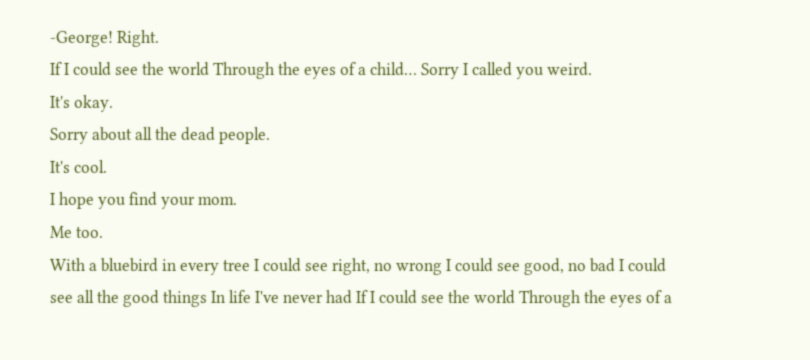-George! Right.
If I could see the world Through the eyes of a child… Sorry I called you weird.
It's okay.
Sorry about all the dead people.
It's cool.
I hope you find your mom.
Me too.
With a bluebird in every tree I could see right, no wrong I could see good, no bad I could see all the good things In life I've never had If I could see the world Through the eyes of a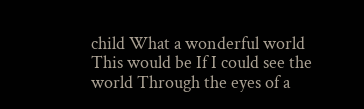child What a wonderful world This would be If I could see the world Through the eyes of a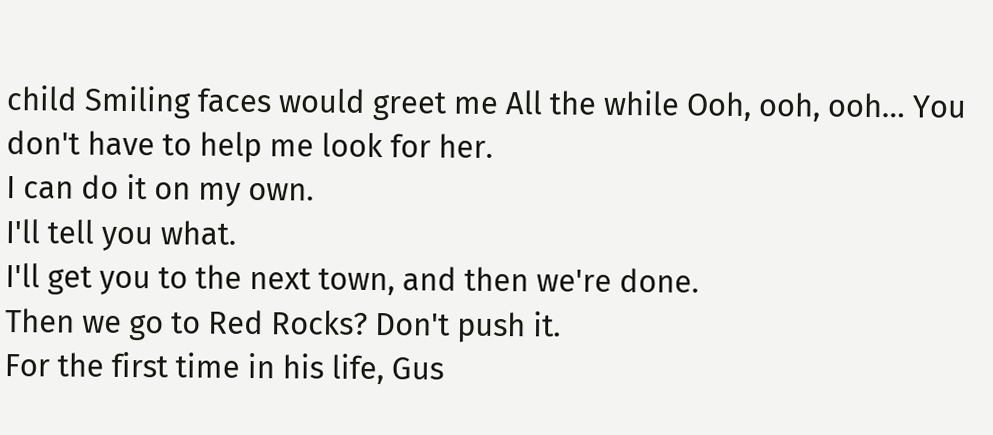child Smiling faces would greet me All the while Ooh, ooh, ooh… You don't have to help me look for her.
I can do it on my own.
I'll tell you what.
I'll get you to the next town, and then we're done.
Then we go to Red Rocks? Don't push it.
For the first time in his life, Gus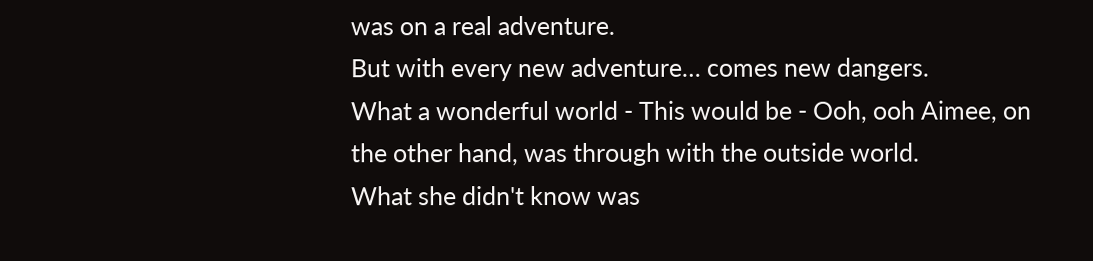was on a real adventure.
But with every new adventure… comes new dangers.
What a wonderful world - This would be - Ooh, ooh Aimee, on the other hand, was through with the outside world.
What she didn't know was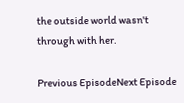the outside world wasn't through with her.

Previous EpisodeNext Episode